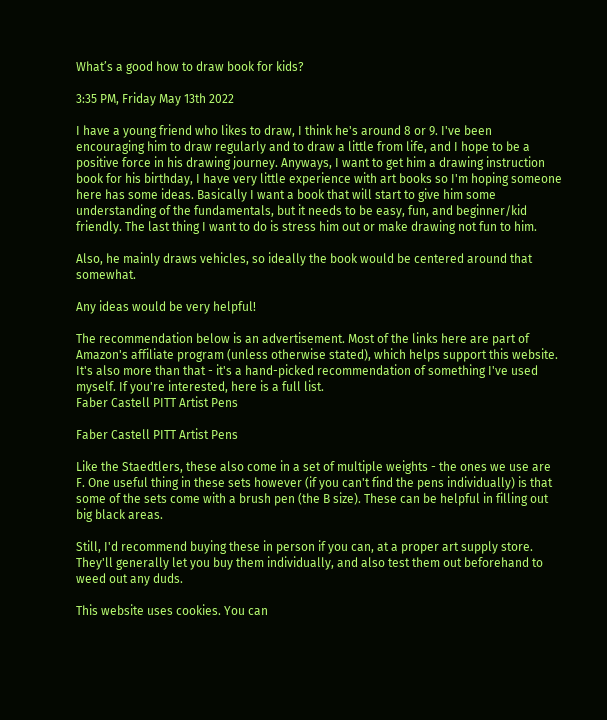What’s a good how to draw book for kids?

3:35 PM, Friday May 13th 2022

I have a young friend who likes to draw, I think he's around 8 or 9. I've been encouraging him to draw regularly and to draw a little from life, and I hope to be a positive force in his drawing journey. Anyways, I want to get him a drawing instruction book for his birthday, I have very little experience with art books so I'm hoping someone here has some ideas. Basically I want a book that will start to give him some understanding of the fundamentals, but it needs to be easy, fun, and beginner/kid friendly. The last thing I want to do is stress him out or make drawing not fun to him.

Also, he mainly draws vehicles, so ideally the book would be centered around that somewhat.

Any ideas would be very helpful!

The recommendation below is an advertisement. Most of the links here are part of Amazon's affiliate program (unless otherwise stated), which helps support this website. It's also more than that - it's a hand-picked recommendation of something I've used myself. If you're interested, here is a full list.
Faber Castell PITT Artist Pens

Faber Castell PITT Artist Pens

Like the Staedtlers, these also come in a set of multiple weights - the ones we use are F. One useful thing in these sets however (if you can't find the pens individually) is that some of the sets come with a brush pen (the B size). These can be helpful in filling out big black areas.

Still, I'd recommend buying these in person if you can, at a proper art supply store. They'll generally let you buy them individually, and also test them out beforehand to weed out any duds.

This website uses cookies. You can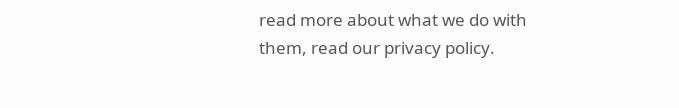read more about what we do with them, read our privacy policy.